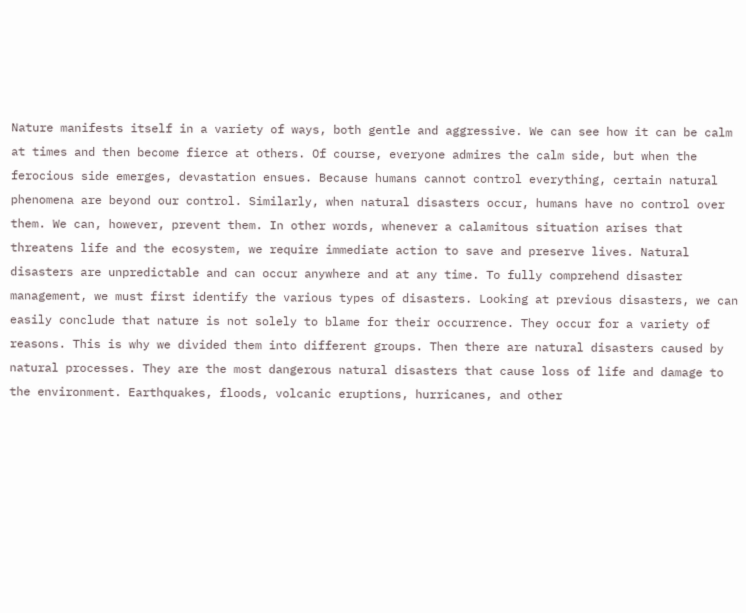Nature manifests itself in a variety of ways, both gentle and aggressive. We can see how it can be calm at times and then become fierce at others. Of course, everyone admires the calm side, but when the ferocious side emerges, devastation ensues. Because humans cannot control everything, certain natural phenomena are beyond our control. Similarly, when natural disasters occur, humans have no control over them. We can, however, prevent them. In other words, whenever a calamitous situation arises that threatens life and the ecosystem, we require immediate action to save and preserve lives. Natural disasters are unpredictable and can occur anywhere and at any time. To fully comprehend disaster management, we must first identify the various types of disasters. Looking at previous disasters, we can easily conclude that nature is not solely to blame for their occurrence. They occur for a variety of reasons. This is why we divided them into different groups. Then there are natural disasters caused by natural processes. They are the most dangerous natural disasters that cause loss of life and damage to the environment. Earthquakes, floods, volcanic eruptions, hurricanes, and other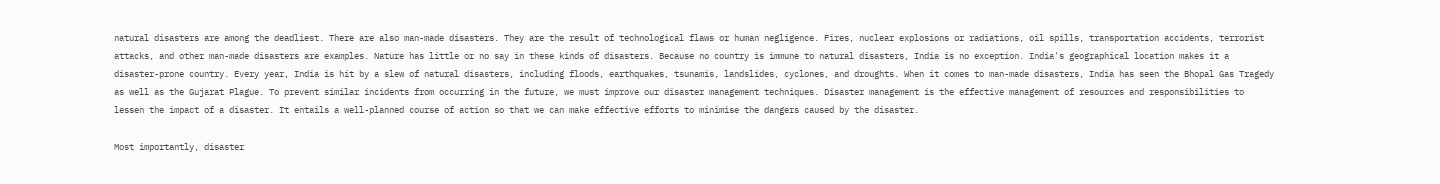natural disasters are among the deadliest. There are also man-made disasters. They are the result of technological flaws or human negligence. Fires, nuclear explosions or radiations, oil spills, transportation accidents, terrorist attacks, and other man-made disasters are examples. Nature has little or no say in these kinds of disasters. Because no country is immune to natural disasters, India is no exception. India's geographical location makes it a disaster-prone country. Every year, India is hit by a slew of natural disasters, including floods, earthquakes, tsunamis, landslides, cyclones, and droughts. When it comes to man-made disasters, India has seen the Bhopal Gas Tragedy as well as the Gujarat Plague. To prevent similar incidents from occurring in the future, we must improve our disaster management techniques. Disaster management is the effective management of resources and responsibilities to lessen the impact of a disaster. It entails a well-planned course of action so that we can make effective efforts to minimise the dangers caused by the disaster.

Most importantly, disaster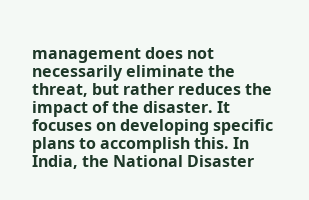management does not necessarily eliminate the threat, but rather reduces the impact of the disaster. It focuses on developing specific plans to accomplish this. In India, the National Disaster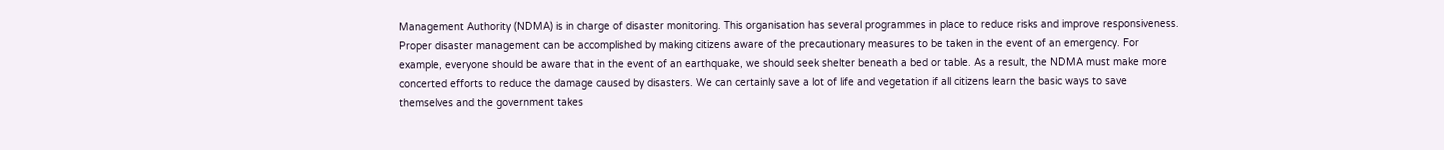Management Authority (NDMA) is in charge of disaster monitoring. This organisation has several programmes in place to reduce risks and improve responsiveness. Proper disaster management can be accomplished by making citizens aware of the precautionary measures to be taken in the event of an emergency. For example, everyone should be aware that in the event of an earthquake, we should seek shelter beneath a bed or table. As a result, the NDMA must make more concerted efforts to reduce the damage caused by disasters. We can certainly save a lot of life and vegetation if all citizens learn the basic ways to save themselves and the government takes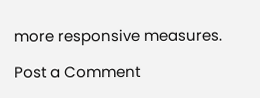more responsive measures.

Post a Comment